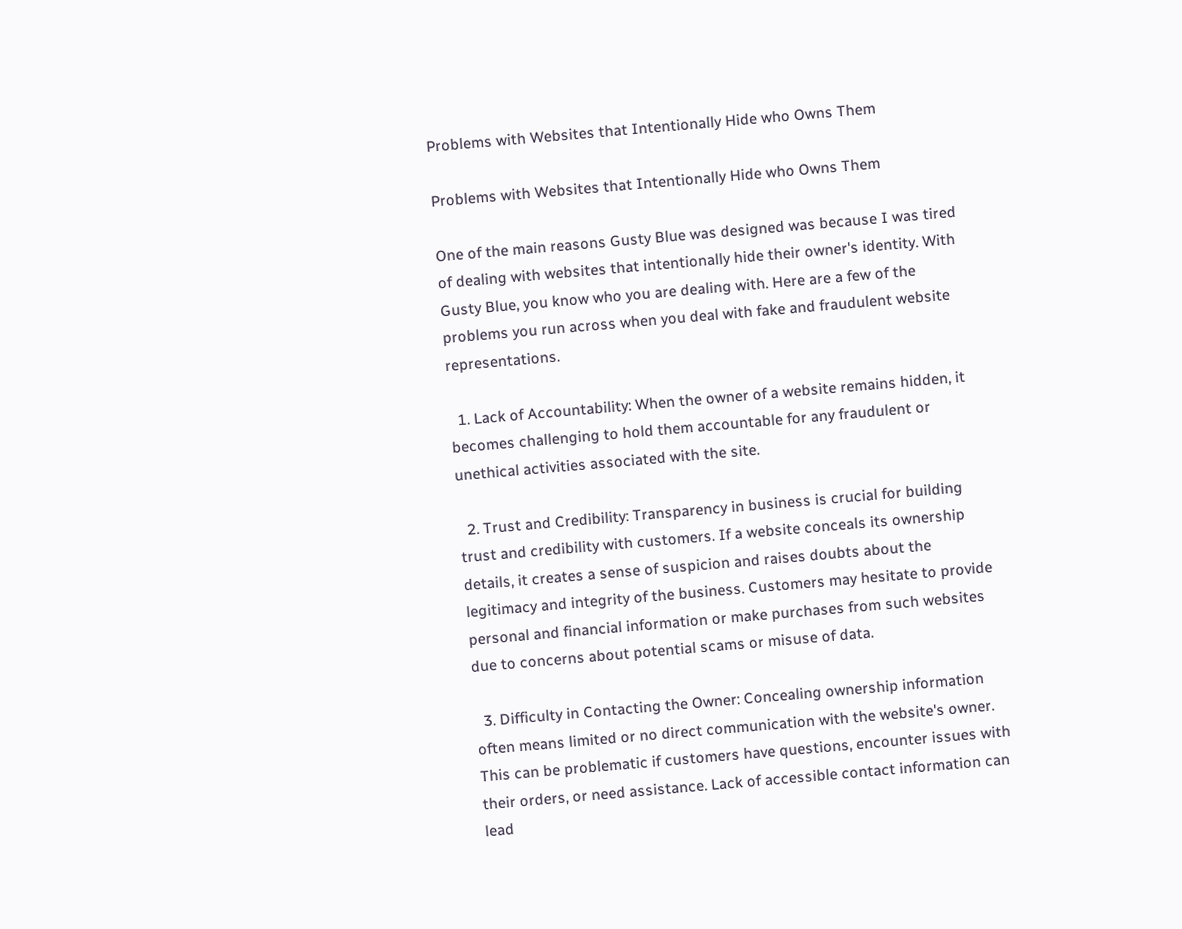Problems with Websites that Intentionally Hide who Owns Them

Problems with Websites that Intentionally Hide who Owns Them

One of the main reasons Gusty Blue was designed was because I was tired of dealing with websites that intentionally hide their owner's identity. With Gusty Blue, you know who you are dealing with. Here are a few of the problems you run across when you deal with fake and fraudulent website representations.

  1. Lack of Accountability: When the owner of a website remains hidden, it becomes challenging to hold them accountable for any fraudulent or unethical activities associated with the site.

  2. Trust and Credibility: Transparency in business is crucial for building trust and credibility with customers. If a website conceals its ownership details, it creates a sense of suspicion and raises doubts about the legitimacy and integrity of the business. Customers may hesitate to provide personal and financial information or make purchases from such websites due to concerns about potential scams or misuse of data.

  3. Difficulty in Contacting the Owner: Concealing ownership information often means limited or no direct communication with the website's owner. This can be problematic if customers have questions, encounter issues with their orders, or need assistance. Lack of accessible contact information can lead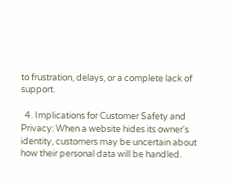to frustration, delays, or a complete lack of support.

  4. Implications for Customer Safety and Privacy: When a website hides its owner's identity, customers may be uncertain about how their personal data will be handled.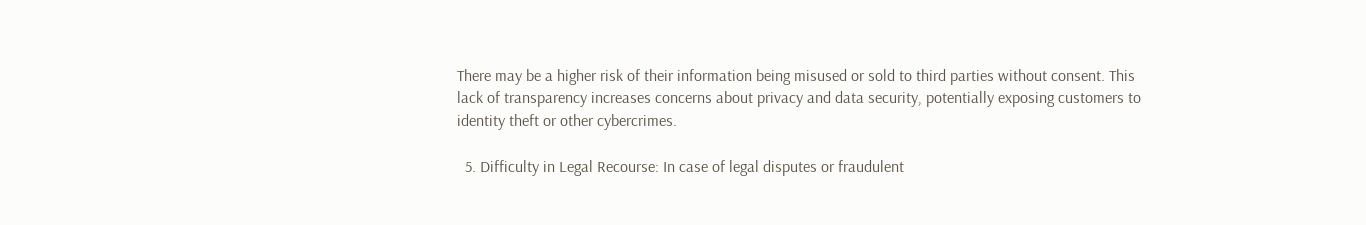There may be a higher risk of their information being misused or sold to third parties without consent. This lack of transparency increases concerns about privacy and data security, potentially exposing customers to identity theft or other cybercrimes.

  5. Difficulty in Legal Recourse: In case of legal disputes or fraudulent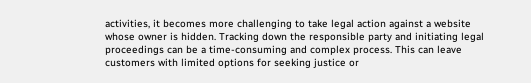activities, it becomes more challenging to take legal action against a website whose owner is hidden. Tracking down the responsible party and initiating legal proceedings can be a time-consuming and complex process. This can leave customers with limited options for seeking justice or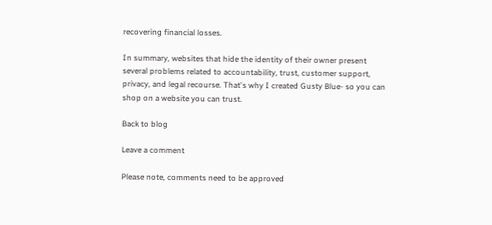recovering financial losses.

In summary, websites that hide the identity of their owner present several problems related to accountability, trust, customer support, privacy, and legal recourse. That's why I created Gusty Blue- so you can shop on a website you can trust.

Back to blog

Leave a comment

Please note, comments need to be approved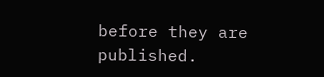before they are published.